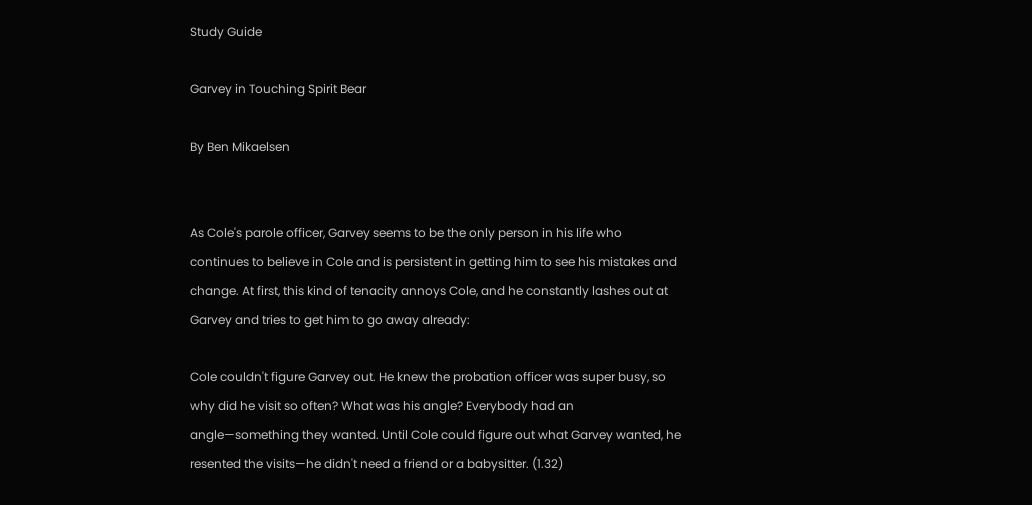Study Guide

Garvey in Touching Spirit Bear

By Ben Mikaelsen


As Cole's parole officer, Garvey seems to be the only person in his life who continues to believe in Cole and is persistent in getting him to see his mistakes and change. At first, this kind of tenacity annoys Cole, and he constantly lashes out at Garvey and tries to get him to go away already:

Cole couldn't figure Garvey out. He knew the probation officer was super busy, so why did he visit so often? What was his angle? Everybody had an angle—something they wanted. Until Cole could figure out what Garvey wanted, he resented the visits—he didn't need a friend or a babysitter. (1.32)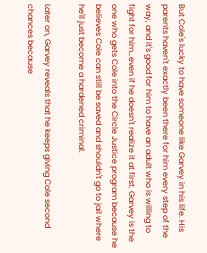But Cole's lucky to have someone like Garvey in his life. His parents haven't exactly been there for him every step of the way, and it's good for him to have an adult who is willing to fight for him…even if he doesn't realize it at first. Garvey is the one who gets Cole into the Circle Justice program because he believes Cole can still be saved and shouldn't go to jail where he'll just become a hardened criminal.

Later on, Garvey reveals that he keeps giving Cole second chances because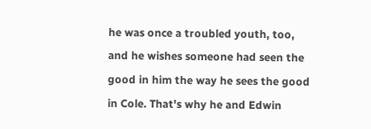he was once a troubled youth, too, and he wishes someone had seen the good in him the way he sees the good in Cole. That's why he and Edwin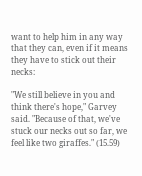want to help him in any way that they can, even if it means they have to stick out their necks:

"We still believe in you and think there's hope," Garvey said. "Because of that, we've stuck our necks out so far, we feel like two giraffes." (15.59)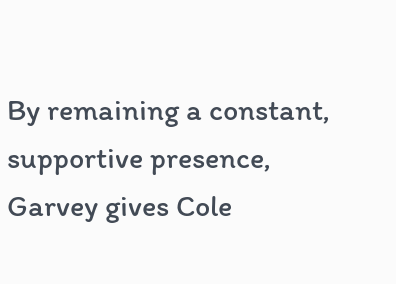By remaining a constant, supportive presence, Garvey gives Cole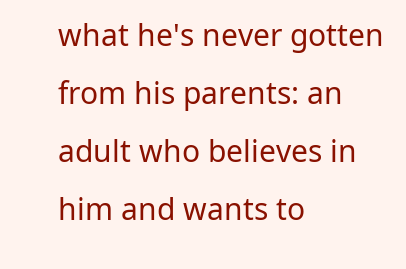what he's never gotten from his parents: an adult who believes in him and wants to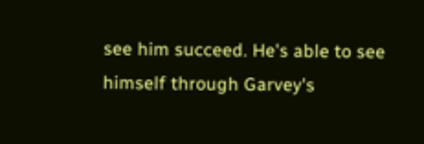see him succeed. He's able to see himself through Garvey's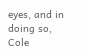eyes, and in doing so, Cole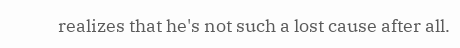realizes that he's not such a lost cause after all.